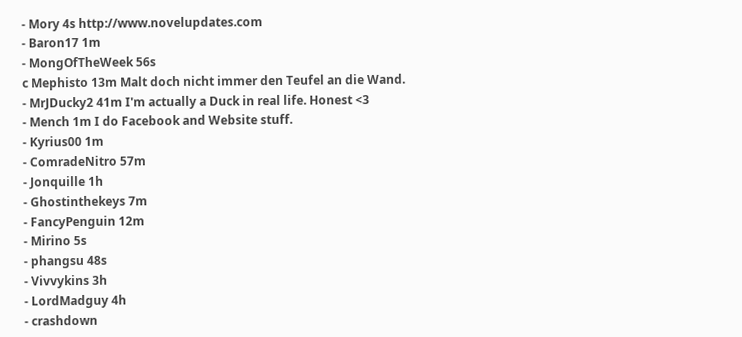- Mory 4s http://www.novelupdates.com
- Baron17 1m
- MongOfTheWeek 56s
c Mephisto 13m Malt doch nicht immer den Teufel an die Wand.
- MrJDucky2 41m I'm actually a Duck in real life. Honest <3
- Mench 1m I do Facebook and Website stuff.
- Kyrius00 1m
- ComradeNitro 57m
- Jonquille 1h
- Ghostinthekeys 7m
- FancyPenguin 12m
- Mirino 5s
- phangsu 48s
- Vivvykins 3h
- LordMadguy 4h
- crashdown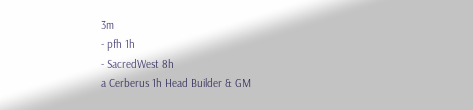3m
- pfh 1h
- SacredWest 8h
a Cerberus 1h Head Builder & GM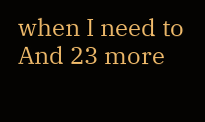when I need to
And 23 more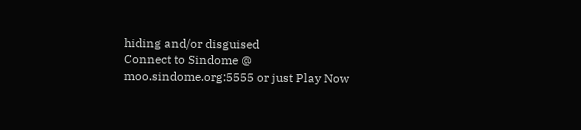hiding and/or disguised
Connect to Sindome @ moo.sindome.org:5555 or just Play Now